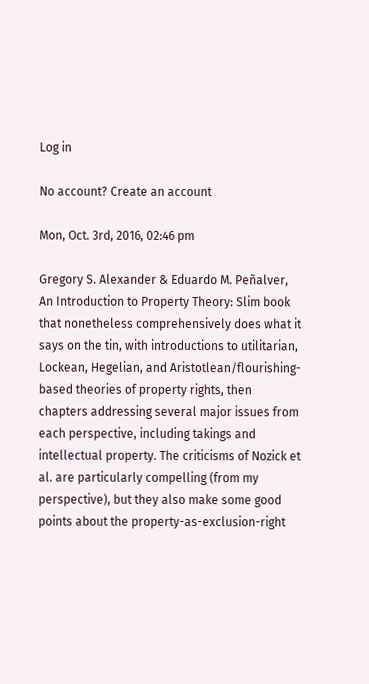Log in

No account? Create an account

Mon, Oct. 3rd, 2016, 02:46 pm

Gregory S. Alexander & Eduardo M. Peñalver, An Introduction to Property Theory: Slim book that nonetheless comprehensively does what it says on the tin, with introductions to utilitarian, Lockean, Hegelian, and Aristotlean/flourishing-based theories of property rights, then chapters addressing several major issues from each perspective, including takings and intellectual property. The criticisms of Nozick et al. are particularly compelling (from my perspective), but they also make some good points about the property-as-exclusion-right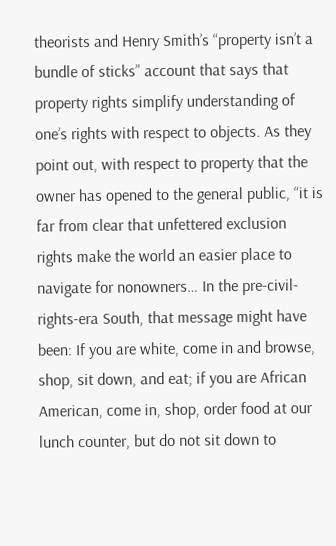theorists and Henry Smith’s “property isn’t a bundle of sticks” account that says that property rights simplify understanding of one’s rights with respect to objects. As they point out, with respect to property that the owner has opened to the general public, “it is far from clear that unfettered exclusion rights make the world an easier place to navigate for nonowners… In the pre-civil-rights-era South, that message might have been: If you are white, come in and browse, shop, sit down, and eat; if you are African American, come in, shop, order food at our lunch counter, but do not sit down to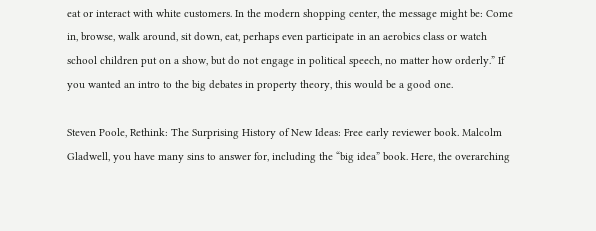eat or interact with white customers. In the modern shopping center, the message might be: Come in, browse, walk around, sit down, eat, perhaps even participate in an aerobics class or watch school children put on a show, but do not engage in political speech, no matter how orderly.” If you wanted an intro to the big debates in property theory, this would be a good one.

Steven Poole, Rethink: The Surprising History of New Ideas: Free early reviewer book. Malcolm Gladwell, you have many sins to answer for, including the “big idea” book. Here, the overarching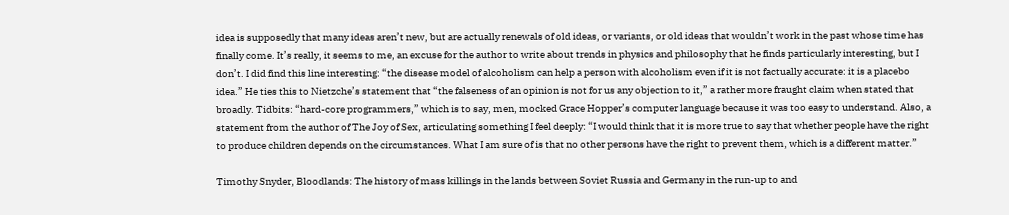idea is supposedly that many ideas aren’t new, but are actually renewals of old ideas, or variants, or old ideas that wouldn’t work in the past whose time has finally come. It’s really, it seems to me, an excuse for the author to write about trends in physics and philosophy that he finds particularly interesting, but I don’t. I did find this line interesting: “the disease model of alcoholism can help a person with alcoholism even if it is not factually accurate: it is a placebo idea.” He ties this to Nietzche’s statement that “the falseness of an opinion is not for us any objection to it,” a rather more fraught claim when stated that broadly. Tidbits: “hard-core programmers,” which is to say, men, mocked Grace Hopper’s computer language because it was too easy to understand. Also, a statement from the author of The Joy of Sex, articulating something I feel deeply: “I would think that it is more true to say that whether people have the right to produce children depends on the circumstances. What I am sure of is that no other persons have the right to prevent them, which is a different matter.”

Timothy Snyder, Bloodlands: The history of mass killings in the lands between Soviet Russia and Germany in the run-up to and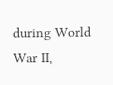during World War II,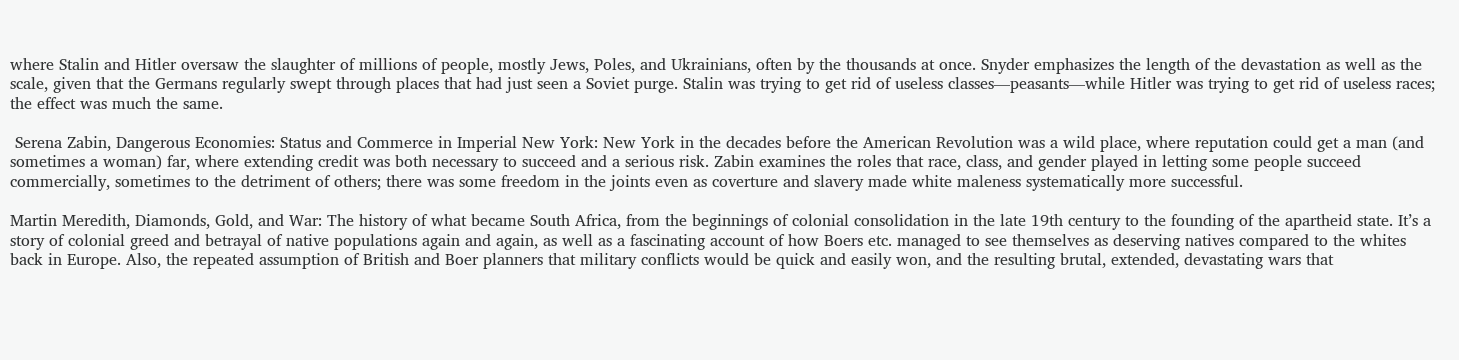where Stalin and Hitler oversaw the slaughter of millions of people, mostly Jews, Poles, and Ukrainians, often by the thousands at once. Snyder emphasizes the length of the devastation as well as the scale, given that the Germans regularly swept through places that had just seen a Soviet purge. Stalin was trying to get rid of useless classes—peasants—while Hitler was trying to get rid of useless races; the effect was much the same.

 Serena Zabin, Dangerous Economies: Status and Commerce in Imperial New York: New York in the decades before the American Revolution was a wild place, where reputation could get a man (and sometimes a woman) far, where extending credit was both necessary to succeed and a serious risk. Zabin examines the roles that race, class, and gender played in letting some people succeed commercially, sometimes to the detriment of others; there was some freedom in the joints even as coverture and slavery made white maleness systematically more successful.

Martin Meredith, Diamonds, Gold, and War: The history of what became South Africa, from the beginnings of colonial consolidation in the late 19th century to the founding of the apartheid state. It’s a story of colonial greed and betrayal of native populations again and again, as well as a fascinating account of how Boers etc. managed to see themselves as deserving natives compared to the whites back in Europe. Also, the repeated assumption of British and Boer planners that military conflicts would be quick and easily won, and the resulting brutal, extended, devastating wars that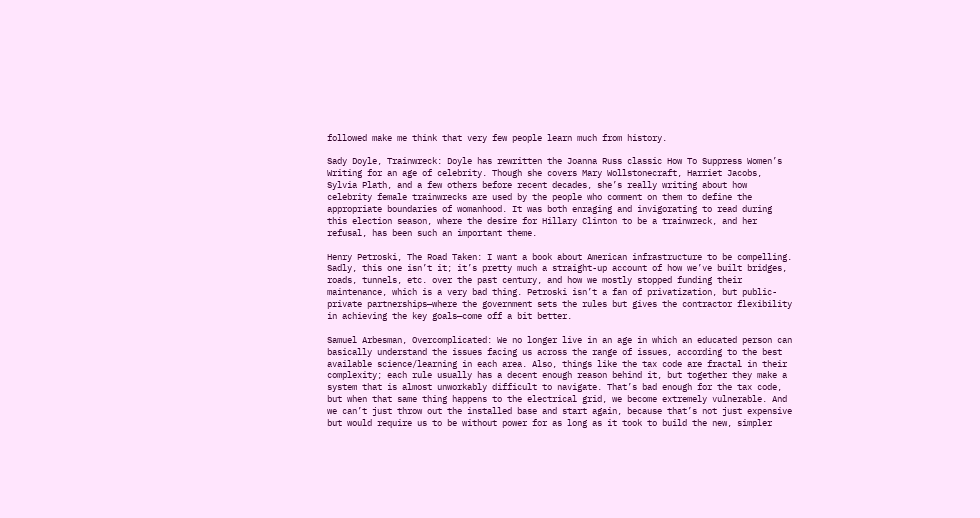followed make me think that very few people learn much from history.

Sady Doyle, Trainwreck: Doyle has rewritten the Joanna Russ classic How To Suppress Women’s Writing for an age of celebrity. Though she covers Mary Wollstonecraft, Harriet Jacobs, Sylvia Plath, and a few others before recent decades, she’s really writing about how celebrity female trainwrecks are used by the people who comment on them to define the appropriate boundaries of womanhood. It was both enraging and invigorating to read during this election season, where the desire for Hillary Clinton to be a trainwreck, and her refusal, has been such an important theme.

Henry Petroski, The Road Taken: I want a book about American infrastructure to be compelling. Sadly, this one isn’t it; it’s pretty much a straight-up account of how we’ve built bridges, roads, tunnels, etc. over the past century, and how we mostly stopped funding their maintenance, which is a very bad thing. Petroski isn’t a fan of privatization, but public-private partnerships—where the government sets the rules but gives the contractor flexibility in achieving the key goals—come off a bit better.

Samuel Arbesman, Overcomplicated: We no longer live in an age in which an educated person can basically understand the issues facing us across the range of issues, according to the best available science/learning in each area. Also, things like the tax code are fractal in their complexity; each rule usually has a decent enough reason behind it, but together they make a system that is almost unworkably difficult to navigate. That’s bad enough for the tax code, but when that same thing happens to the electrical grid, we become extremely vulnerable. And we can’t just throw out the installed base and start again, because that’s not just expensive but would require us to be without power for as long as it took to build the new, simpler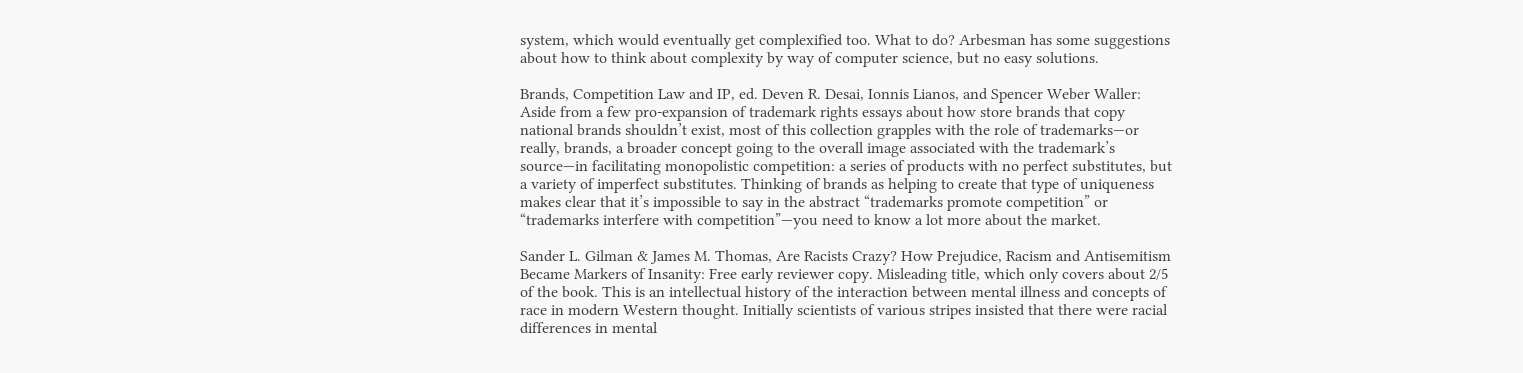system, which would eventually get complexified too. What to do? Arbesman has some suggestions about how to think about complexity by way of computer science, but no easy solutions.

Brands, Competition Law and IP, ed. Deven R. Desai, Ionnis Lianos, and Spencer Weber Waller: Aside from a few pro-expansion of trademark rights essays about how store brands that copy national brands shouldn’t exist, most of this collection grapples with the role of trademarks—or really, brands, a broader concept going to the overall image associated with the trademark’s source—in facilitating monopolistic competition: a series of products with no perfect substitutes, but a variety of imperfect substitutes. Thinking of brands as helping to create that type of uniqueness makes clear that it’s impossible to say in the abstract “trademarks promote competition” or “trademarks interfere with competition”—you need to know a lot more about the market.

Sander L. Gilman & James M. Thomas, Are Racists Crazy? How Prejudice, Racism and Antisemitism Became Markers of Insanity: Free early reviewer copy. Misleading title, which only covers about 2/5 of the book. This is an intellectual history of the interaction between mental illness and concepts of race in modern Western thought. Initially scientists of various stripes insisted that there were racial differences in mental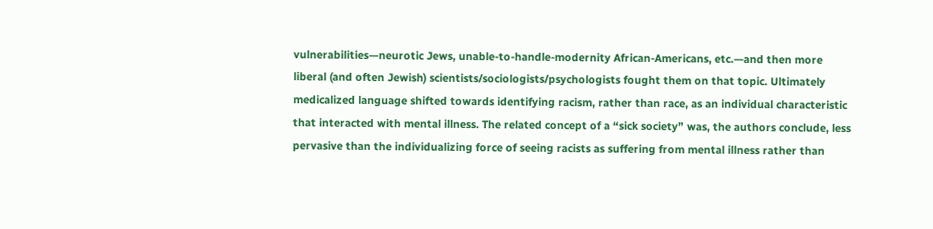vulnerabilities—neurotic Jews, unable-to-handle-modernity African-Americans, etc.—and then more liberal (and often Jewish) scientists/sociologists/psychologists fought them on that topic. Ultimately medicalized language shifted towards identifying racism, rather than race, as an individual characteristic that interacted with mental illness. The related concept of a “sick society” was, the authors conclude, less pervasive than the individualizing force of seeing racists as suffering from mental illness rather than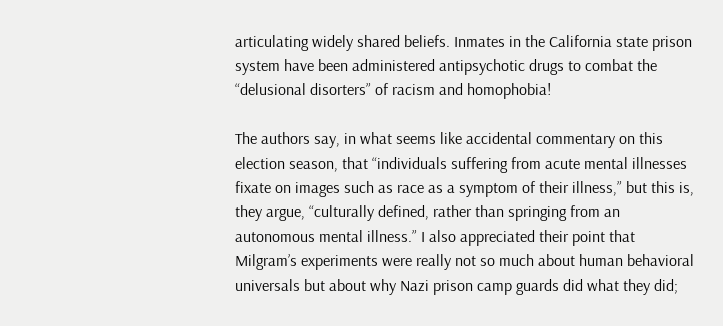articulating widely shared beliefs. Inmates in the California state prison system have been administered antipsychotic drugs to combat the “delusional disorters” of racism and homophobia!

The authors say, in what seems like accidental commentary on this election season, that “individuals suffering from acute mental illnesses fixate on images such as race as a symptom of their illness,” but this is, they argue, “culturally defined, rather than springing from an autonomous mental illness.” I also appreciated their point that Milgram’s experiments were really not so much about human behavioral universals but about why Nazi prison camp guards did what they did;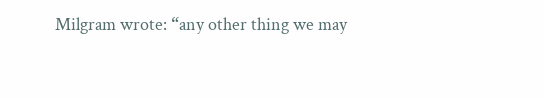Milgram wrote: “any other thing we may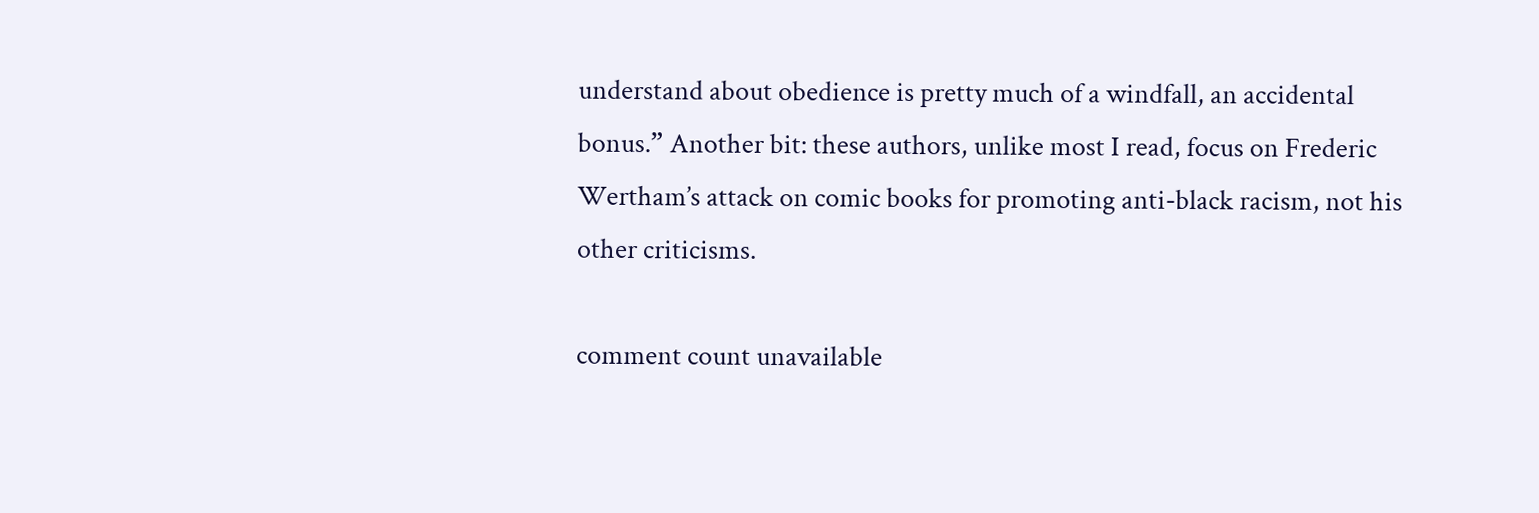understand about obedience is pretty much of a windfall, an accidental bonus.” Another bit: these authors, unlike most I read, focus on Frederic Wertham’s attack on comic books for promoting anti-black racism, not his other criticisms.

comment count unavailable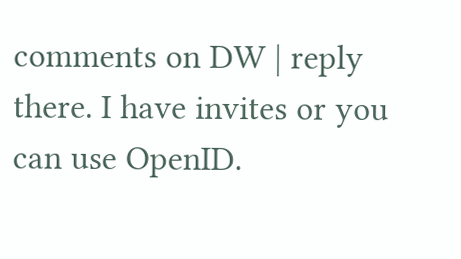comments on DW | reply there. I have invites or you can use OpenID.